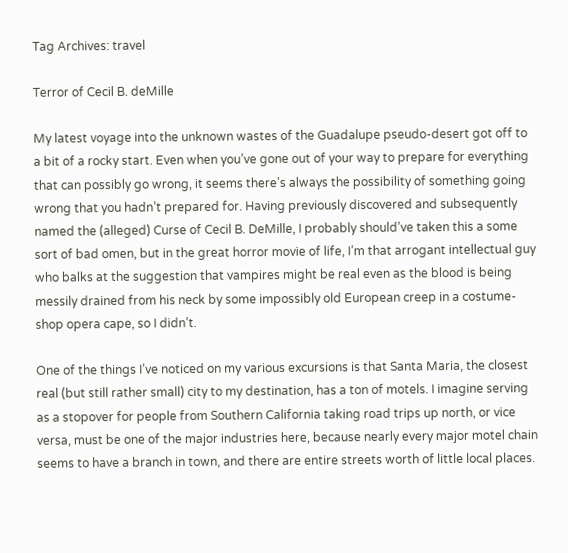Tag Archives: travel

Terror of Cecil B. deMille

My latest voyage into the unknown wastes of the Guadalupe pseudo-desert got off to a bit of a rocky start. Even when you’ve gone out of your way to prepare for everything that can possibly go wrong, it seems there’s always the possibility of something going wrong that you hadn’t prepared for. Having previously discovered and subsequently named the (alleged) Curse of Cecil B. DeMille, I probably should’ve taken this a some sort of bad omen, but in the great horror movie of life, I’m that arrogant intellectual guy who balks at the suggestion that vampires might be real even as the blood is being messily drained from his neck by some impossibly old European creep in a costume-shop opera cape, so I didn’t.

One of the things I’ve noticed on my various excursions is that Santa Maria, the closest real (but still rather small) city to my destination, has a ton of motels. I imagine serving as a stopover for people from Southern California taking road trips up north, or vice versa, must be one of the major industries here, because nearly every major motel chain seems to have a branch in town, and there are entire streets worth of little local places.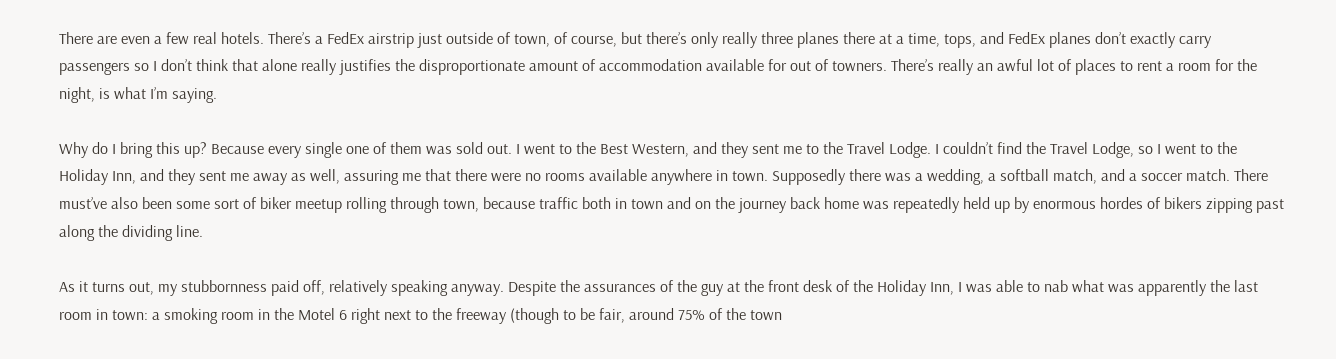There are even a few real hotels. There’s a FedEx airstrip just outside of town, of course, but there’s only really three planes there at a time, tops, and FedEx planes don’t exactly carry passengers so I don’t think that alone really justifies the disproportionate amount of accommodation available for out of towners. There’s really an awful lot of places to rent a room for the night, is what I’m saying.

Why do I bring this up? Because every single one of them was sold out. I went to the Best Western, and they sent me to the Travel Lodge. I couldn’t find the Travel Lodge, so I went to the Holiday Inn, and they sent me away as well, assuring me that there were no rooms available anywhere in town. Supposedly there was a wedding, a softball match, and a soccer match. There must’ve also been some sort of biker meetup rolling through town, because traffic both in town and on the journey back home was repeatedly held up by enormous hordes of bikers zipping past along the dividing line.

As it turns out, my stubbornness paid off, relatively speaking anyway. Despite the assurances of the guy at the front desk of the Holiday Inn, I was able to nab what was apparently the last room in town: a smoking room in the Motel 6 right next to the freeway (though to be fair, around 75% of the town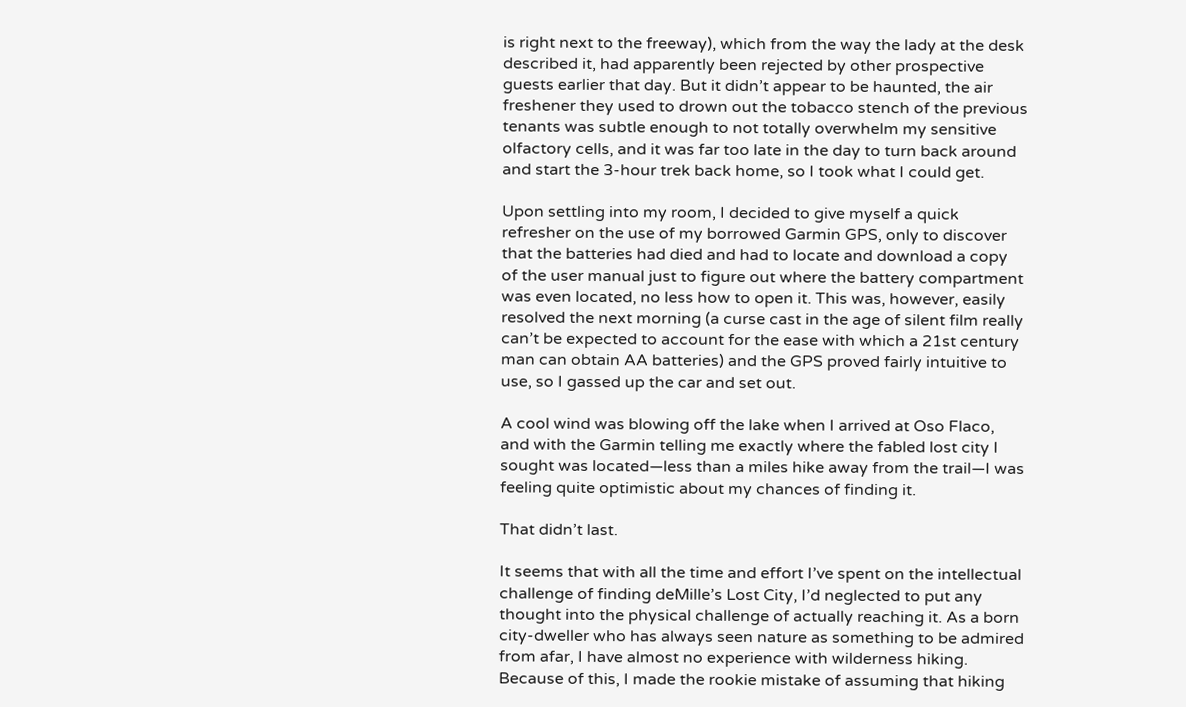is right next to the freeway), which from the way the lady at the desk described it, had apparently been rejected by other prospective guests earlier that day. But it didn’t appear to be haunted, the air freshener they used to drown out the tobacco stench of the previous tenants was subtle enough to not totally overwhelm my sensitive olfactory cells, and it was far too late in the day to turn back around and start the 3-hour trek back home, so I took what I could get.

Upon settling into my room, I decided to give myself a quick refresher on the use of my borrowed Garmin GPS, only to discover that the batteries had died and had to locate and download a copy of the user manual just to figure out where the battery compartment was even located, no less how to open it. This was, however, easily resolved the next morning (a curse cast in the age of silent film really can’t be expected to account for the ease with which a 21st century man can obtain AA batteries) and the GPS proved fairly intuitive to use, so I gassed up the car and set out.

A cool wind was blowing off the lake when I arrived at Oso Flaco, and with the Garmin telling me exactly where the fabled lost city I sought was located—less than a miles hike away from the trail—I was feeling quite optimistic about my chances of finding it.

That didn’t last.

It seems that with all the time and effort I’ve spent on the intellectual challenge of finding deMille’s Lost City, I’d neglected to put any thought into the physical challenge of actually reaching it. As a born city-dweller who has always seen nature as something to be admired from afar, I have almost no experience with wilderness hiking. Because of this, I made the rookie mistake of assuming that hiking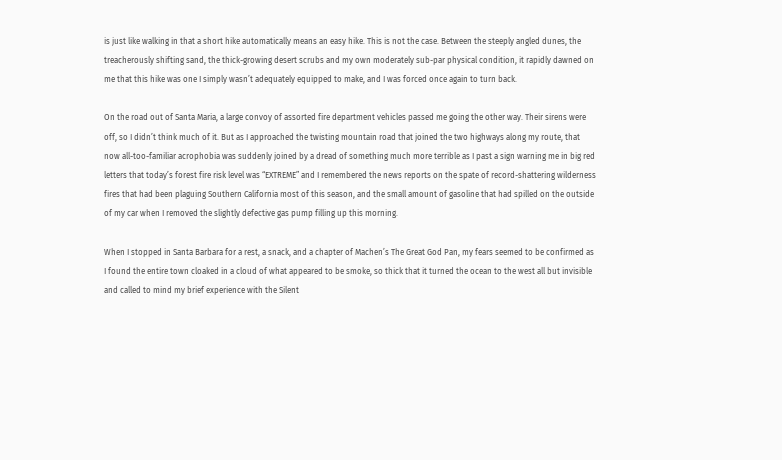is just like walking in that a short hike automatically means an easy hike. This is not the case. Between the steeply angled dunes, the treacherously shifting sand, the thick-growing desert scrubs and my own moderately sub-par physical condition, it rapidly dawned on me that this hike was one I simply wasn’t adequately equipped to make, and I was forced once again to turn back.

On the road out of Santa Maria, a large convoy of assorted fire department vehicles passed me going the other way. Their sirens were off, so I didn’t think much of it. But as I approached the twisting mountain road that joined the two highways along my route, that now all-too-familiar acrophobia was suddenly joined by a dread of something much more terrible as I past a sign warning me in big red letters that today’s forest fire risk level was “EXTREME” and I remembered the news reports on the spate of record-shattering wilderness fires that had been plaguing Southern California most of this season, and the small amount of gasoline that had spilled on the outside of my car when I removed the slightly defective gas pump filling up this morning.

When I stopped in Santa Barbara for a rest, a snack, and a chapter of Machen’s The Great God Pan, my fears seemed to be confirmed as I found the entire town cloaked in a cloud of what appeared to be smoke, so thick that it turned the ocean to the west all but invisible and called to mind my brief experience with the Silent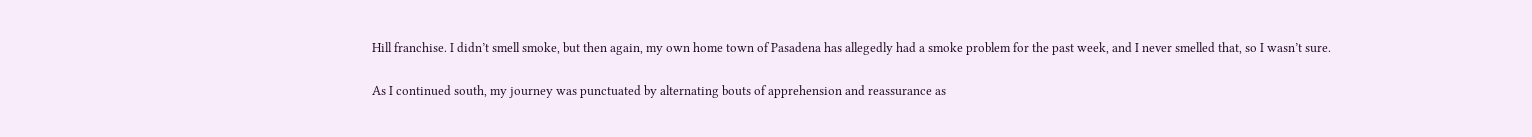Hill franchise. I didn’t smell smoke, but then again, my own home town of Pasadena has allegedly had a smoke problem for the past week, and I never smelled that, so I wasn’t sure.

As I continued south, my journey was punctuated by alternating bouts of apprehension and reassurance as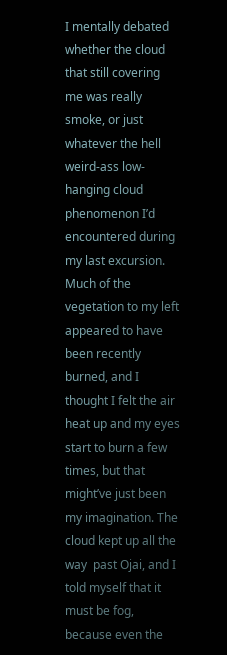I mentally debated whether the cloud that still covering me was really smoke, or just whatever the hell weird-ass low-hanging cloud phenomenon I’d encountered during my last excursion. Much of the vegetation to my left appeared to have been recently burned, and I thought I felt the air heat up and my eyes start to burn a few times, but that might’ve just been my imagination. The cloud kept up all the way  past Ojai, and I told myself that it must be fog, because even the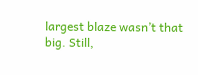largest blaze wasn’t that big. Still,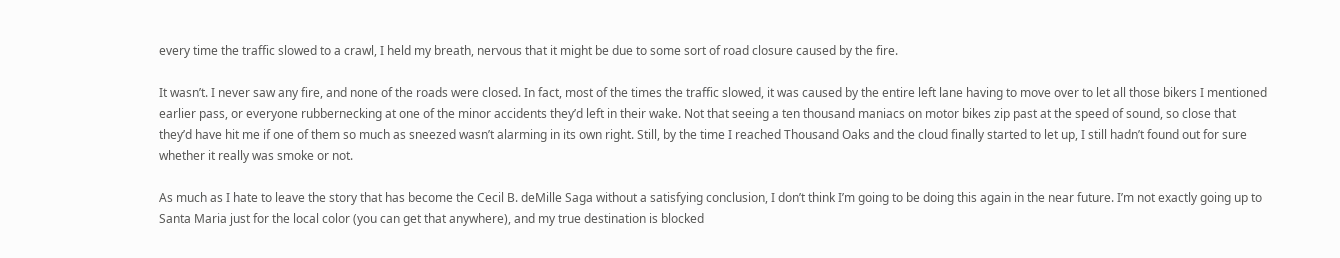every time the traffic slowed to a crawl, I held my breath, nervous that it might be due to some sort of road closure caused by the fire.

It wasn’t. I never saw any fire, and none of the roads were closed. In fact, most of the times the traffic slowed, it was caused by the entire left lane having to move over to let all those bikers I mentioned earlier pass, or everyone rubbernecking at one of the minor accidents they’d left in their wake. Not that seeing a ten thousand maniacs on motor bikes zip past at the speed of sound, so close that they’d have hit me if one of them so much as sneezed wasn’t alarming in its own right. Still, by the time I reached Thousand Oaks and the cloud finally started to let up, I still hadn’t found out for sure whether it really was smoke or not.

As much as I hate to leave the story that has become the Cecil B. deMille Saga without a satisfying conclusion, I don’t think I’m going to be doing this again in the near future. I’m not exactly going up to Santa Maria just for the local color (you can get that anywhere), and my true destination is blocked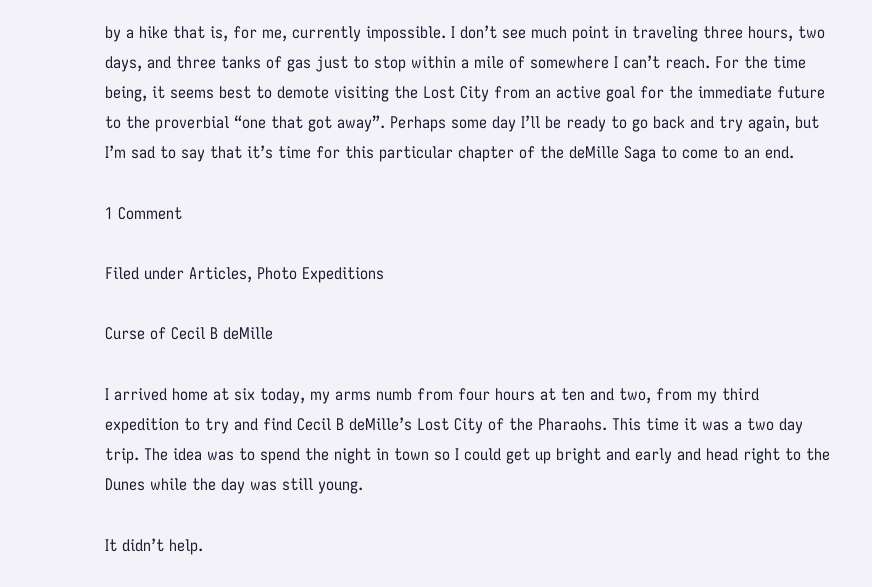by a hike that is, for me, currently impossible. I don’t see much point in traveling three hours, two days, and three tanks of gas just to stop within a mile of somewhere I can’t reach. For the time being, it seems best to demote visiting the Lost City from an active goal for the immediate future to the proverbial “one that got away”. Perhaps some day I’ll be ready to go back and try again, but I’m sad to say that it’s time for this particular chapter of the deMille Saga to come to an end.

1 Comment

Filed under Articles, Photo Expeditions

Curse of Cecil B deMille

I arrived home at six today, my arms numb from four hours at ten and two, from my third expedition to try and find Cecil B deMille’s Lost City of the Pharaohs. This time it was a two day trip. The idea was to spend the night in town so I could get up bright and early and head right to the Dunes while the day was still young.

It didn’t help.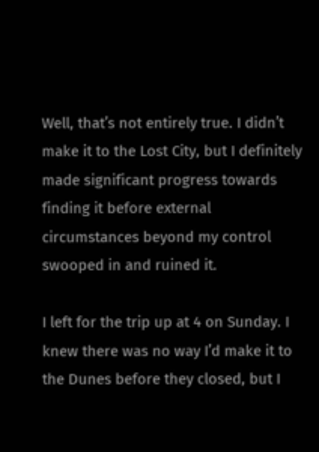Well, that’s not entirely true. I didn’t make it to the Lost City, but I definitely made significant progress towards finding it before external circumstances beyond my control swooped in and ruined it.

I left for the trip up at 4 on Sunday. I knew there was no way I’d make it to the Dunes before they closed, but I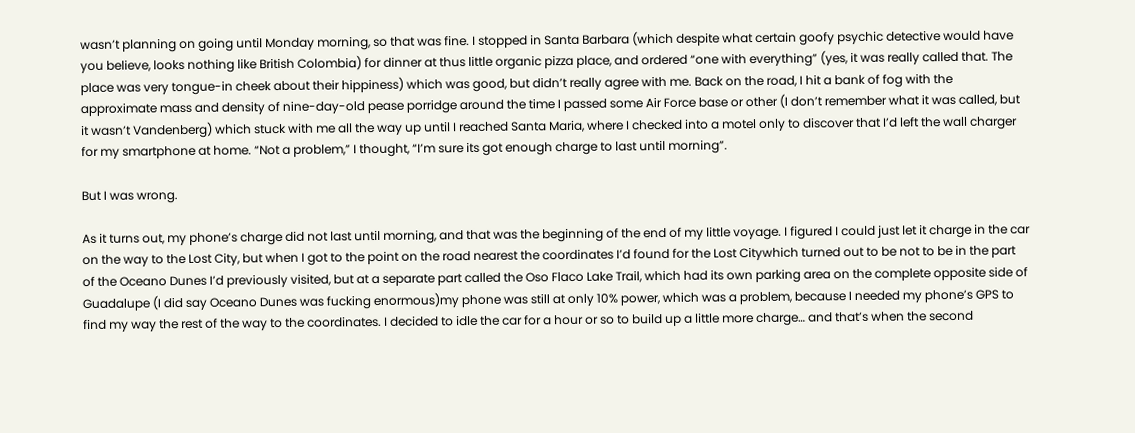wasn’t planning on going until Monday morning, so that was fine. I stopped in Santa Barbara (which despite what certain goofy psychic detective would have you believe, looks nothing like British Colombia) for dinner at thus little organic pizza place, and ordered “one with everything” (yes, it was really called that. The place was very tongue-in cheek about their hippiness) which was good, but didn’t really agree with me. Back on the road, I hit a bank of fog with the approximate mass and density of nine-day-old pease porridge around the time I passed some Air Force base or other (I don’t remember what it was called, but it wasn’t Vandenberg) which stuck with me all the way up until I reached Santa Maria, where I checked into a motel only to discover that I’d left the wall charger for my smartphone at home. “Not a problem,” I thought, “I’m sure its got enough charge to last until morning”.

But I was wrong.

As it turns out, my phone’s charge did not last until morning, and that was the beginning of the end of my little voyage. I figured I could just let it charge in the car on the way to the Lost City, but when I got to the point on the road nearest the coordinates I’d found for the Lost Citywhich turned out to be not to be in the part of the Oceano Dunes I’d previously visited, but at a separate part called the Oso Flaco Lake Trail, which had its own parking area on the complete opposite side of Guadalupe (I did say Oceano Dunes was fucking enormous)my phone was still at only 10% power, which was a problem, because I needed my phone’s GPS to find my way the rest of the way to the coordinates. I decided to idle the car for a hour or so to build up a little more charge… and that’s when the second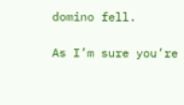domino fell.

As I’m sure you’re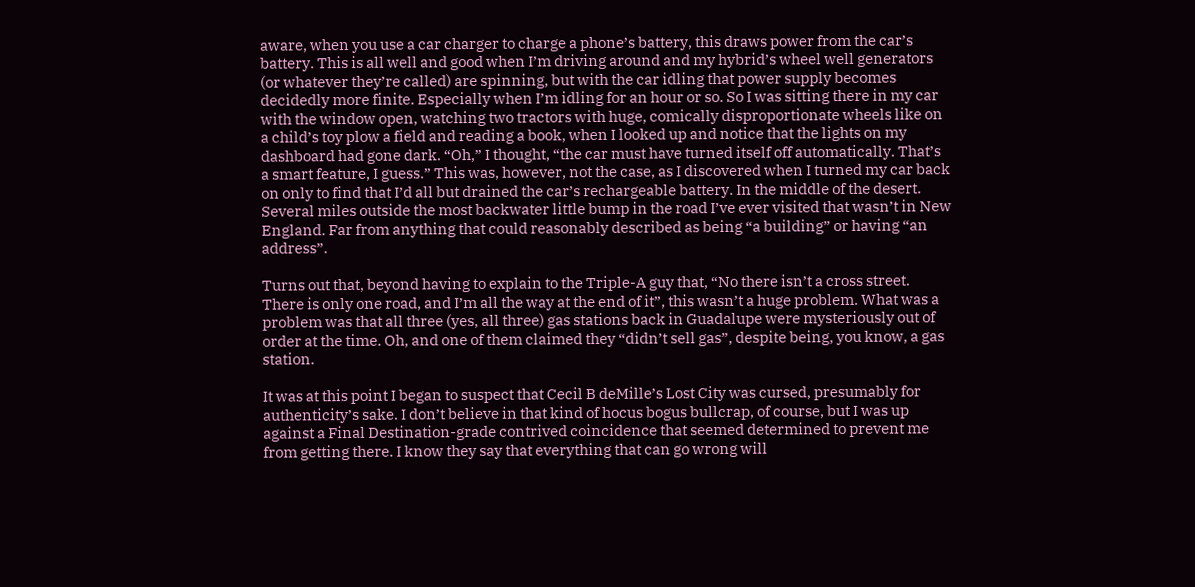aware, when you use a car charger to charge a phone’s battery, this draws power from the car’s battery. This is all well and good when I’m driving around and my hybrid’s wheel well generators (or whatever they’re called) are spinning, but with the car idling that power supply becomes decidedly more finite. Especially when I’m idling for an hour or so. So I was sitting there in my car with the window open, watching two tractors with huge, comically disproportionate wheels like on a child’s toy plow a field and reading a book, when I looked up and notice that the lights on my dashboard had gone dark. “Oh,” I thought, “the car must have turned itself off automatically. That’s a smart feature, I guess.” This was, however, not the case, as I discovered when I turned my car back on only to find that I’d all but drained the car’s rechargeable battery. In the middle of the desert. Several miles outside the most backwater little bump in the road I’ve ever visited that wasn’t in New England. Far from anything that could reasonably described as being “a building” or having “an address”.

Turns out that, beyond having to explain to the Triple-A guy that, “No there isn’t a cross street. There is only one road, and I’m all the way at the end of it”, this wasn’t a huge problem. What was a problem was that all three (yes, all three) gas stations back in Guadalupe were mysteriously out of order at the time. Oh, and one of them claimed they “didn’t sell gas”, despite being, you know, a gas station.

It was at this point I began to suspect that Cecil B deMille’s Lost City was cursed, presumably for authenticity’s sake. I don’t believe in that kind of hocus bogus bullcrap, of course, but I was up against a Final Destination-grade contrived coincidence that seemed determined to prevent me from getting there. I know they say that everything that can go wrong will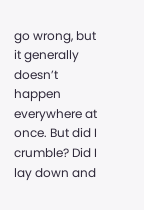go wrong, but it generally doesn’t happen everywhere at once. But did I crumble? Did I lay down and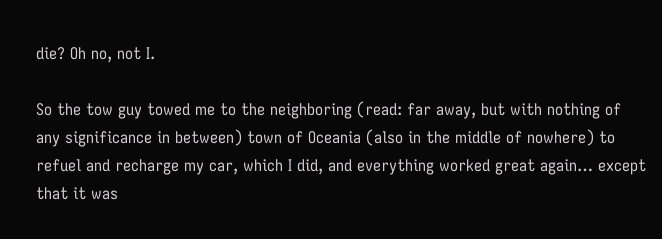die? Oh no, not I.

So the tow guy towed me to the neighboring (read: far away, but with nothing of any significance in between) town of Oceania (also in the middle of nowhere) to refuel and recharge my car, which I did, and everything worked great again… except that it was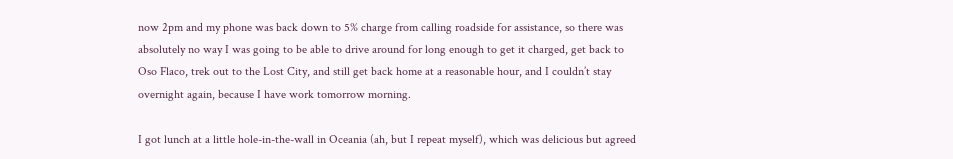now 2pm and my phone was back down to 5% charge from calling roadside for assistance, so there was absolutely no way I was going to be able to drive around for long enough to get it charged, get back to Oso Flaco, trek out to the Lost City, and still get back home at a reasonable hour, and I couldn’t stay overnight again, because I have work tomorrow morning.

I got lunch at a little hole-in-the-wall in Oceania (ah, but I repeat myself), which was delicious but agreed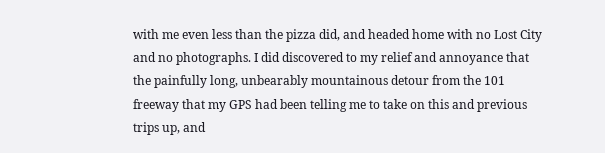with me even less than the pizza did, and headed home with no Lost City and no photographs. I did discovered to my relief and annoyance that the painfully long, unbearably mountainous detour from the 101 freeway that my GPS had been telling me to take on this and previous trips up, and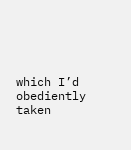which I’d obediently taken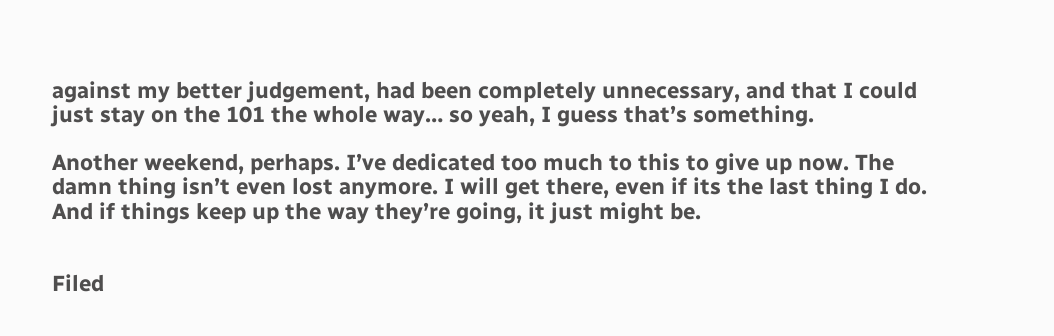against my better judgement, had been completely unnecessary, and that I could just stay on the 101 the whole way… so yeah, I guess that’s something.

Another weekend, perhaps. I’ve dedicated too much to this to give up now. The damn thing isn’t even lost anymore. I will get there, even if its the last thing I do. And if things keep up the way they’re going, it just might be.


Filed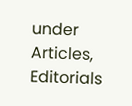under Articles, Editorials